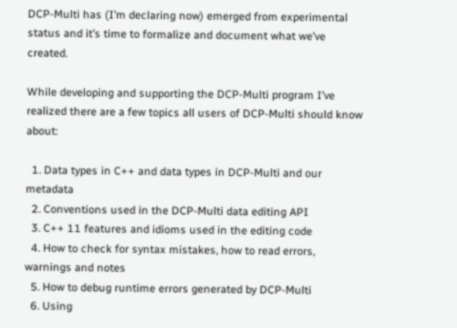DCP-Multi has (I’m declaring now) emerged from experimental status and it’s time to formalize and document what we’ve created.

While developing and supporting the DCP-Multi program I’ve realized there are a few topics all users of DCP-Multi should know about:

  1. Data types in C++ and data types in DCP-Multi and our metadata
  2. Conventions used in the DCP-Multi data editing API
  3. C++ 11 features and idioms used in the editing code
  4. How to check for syntax mistakes, how to read errors, warnings and notes
  5. How to debug runtime errors generated by DCP-Multi
  6. Using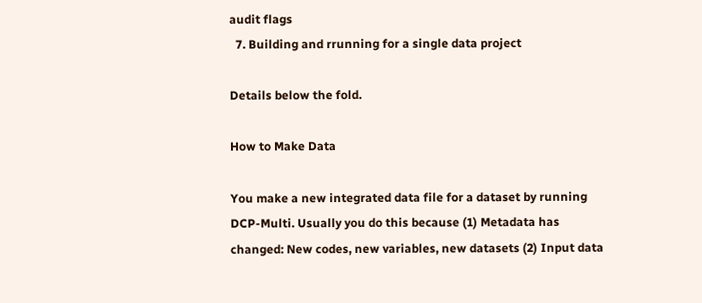audit flags
  7. Building and rrunning for a single data project

Details below the fold.

How to Make Data

You make a new integrated data file for a dataset by running DCP-Multi. Usually you do this because (1) Metadata has changed: New codes, new variables, new datasets (2) Input data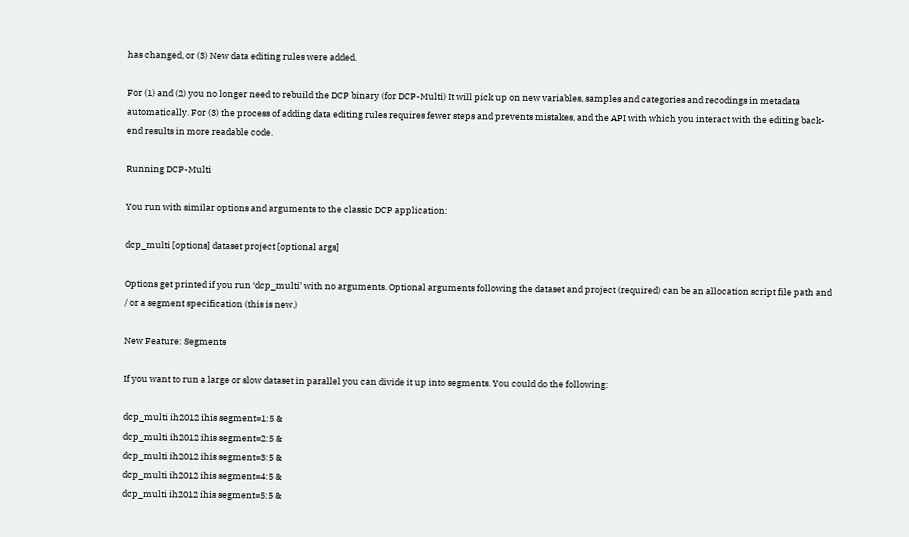has changed, or (3) New data editing rules were added.

For (1) and (2) you no longer need to rebuild the DCP binary (for DCP-Multi) It will pick up on new variables, samples and categories and recodings in metadata automatically. For (3) the process of adding data editing rules requires fewer steps and prevents mistakes, and the API with which you interact with the editing back-end results in more readable code.

Running DCP-Multi

You run with similar options and arguments to the classic DCP application:

dcp_multi [options] dataset project [optional args]

Options get printed if you run ‘dcp_multi’ with no arguments. Optional arguments following the dataset and project (required) can be an allocation script file path and / or a segment specification (this is new.)

New Feature: Segments

If you want to run a large or slow dataset in parallel you can divide it up into segments. You could do the following:

dcp_multi ih2012 ihis segment=1:5 &
dcp_multi ih2012 ihis segment=2:5 &
dcp_multi ih2012 ihis segment=3:5 &
dcp_multi ih2012 ihis segment=4:5 &
dcp_multi ih2012 ihis segment=5:5 &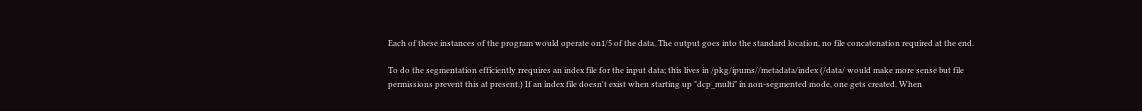Each of these instances of the program would operate on1/5 of the data. The output goes into the standard location, no file concatenation required at the end.

To do the segmentation efficiently rrequires an index file for the input data; this lives in /pkg/ipums//metadata/index (/data/ would make more sense but file permissions prevent this at present.) If an index file doesn't exist when starting up "dcp_multi" in non-segmented mode, one gets created. When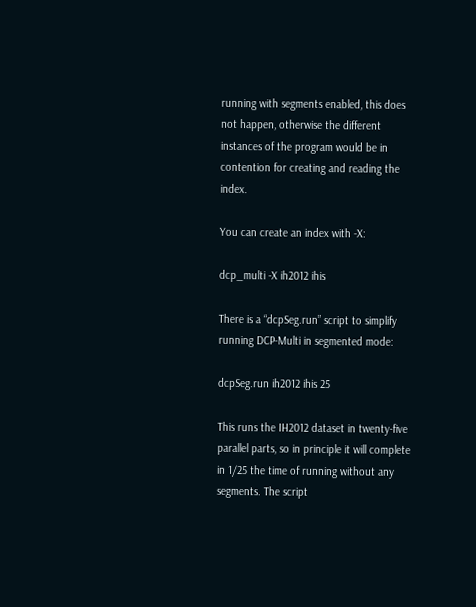running with segments enabled, this does not happen, otherwise the different instances of the program would be in contention for creating and reading the index.

You can create an index with -X:

dcp_multi -X ih2012 ihis

There is a “dcpSeg.run” script to simplify running DCP-Multi in segmented mode:

dcpSeg.run ih2012 ihis 25

This runs the IH2012 dataset in twenty-five parallel parts, so in principle it will complete in 1/25 the time of running without any segments. The script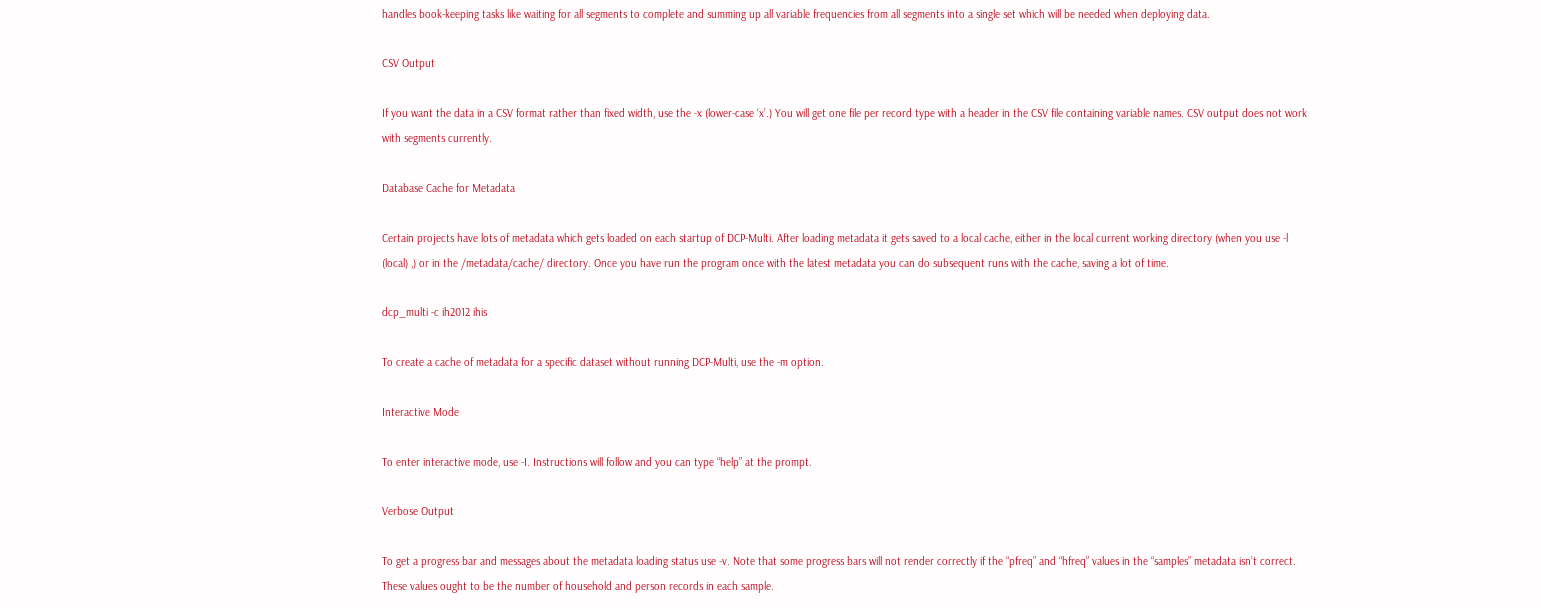handles book-keeping tasks like waiting for all segments to complete and summing up all variable frequencies from all segments into a single set which will be needed when deploying data.

CSV Output

If you want the data in a CSV format rather than fixed width, use the -x (lower-case ‘x’.) You will get one file per record type with a header in the CSV file containing variable names. CSV output does not work with segments currently.

Database Cache for Metadata

Certain projects have lots of metadata which gets loaded on each startup of DCP-Multi. After loading metadata it gets saved to a local cache, either in the local current working directory (when you use -l (local) ,) or in the /metadata/cache/ directory. Once you have run the program once with the latest metadata you can do subsequent runs with the cache, saving a lot of time.

dcp_multi -c ih2012 ihis

To create a cache of metadata for a specific dataset without running DCP-Multi, use the -m option.

Interactive Mode

To enter interactive mode, use -I. Instructions will follow and you can type “help” at the prompt.

Verbose Output

To get a progress bar and messages about the metadata loading status use -v. Note that some progress bars will not render correctly if the “pfreq” and “hfreq” values in the “samples” metadata isn’t correct. These values ought to be the number of household and person records in each sample.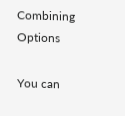Combining Options

You can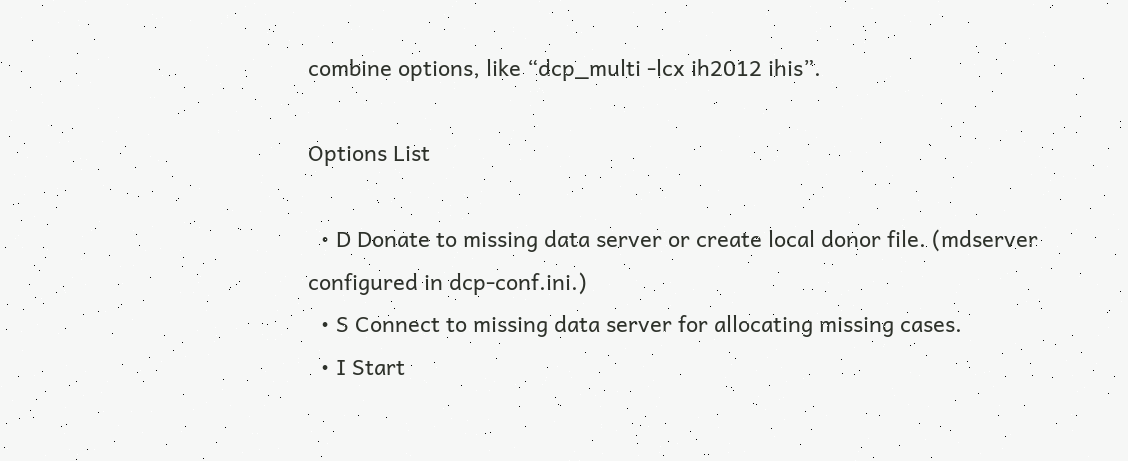combine options, like “dcp_multi -lcx ih2012 ihis”.

Options List

  • D Donate to missing data server or create local donor file. (mdserver configured in dcp-conf.ini.)
  • S Connect to missing data server for allocating missing cases.
  • I Start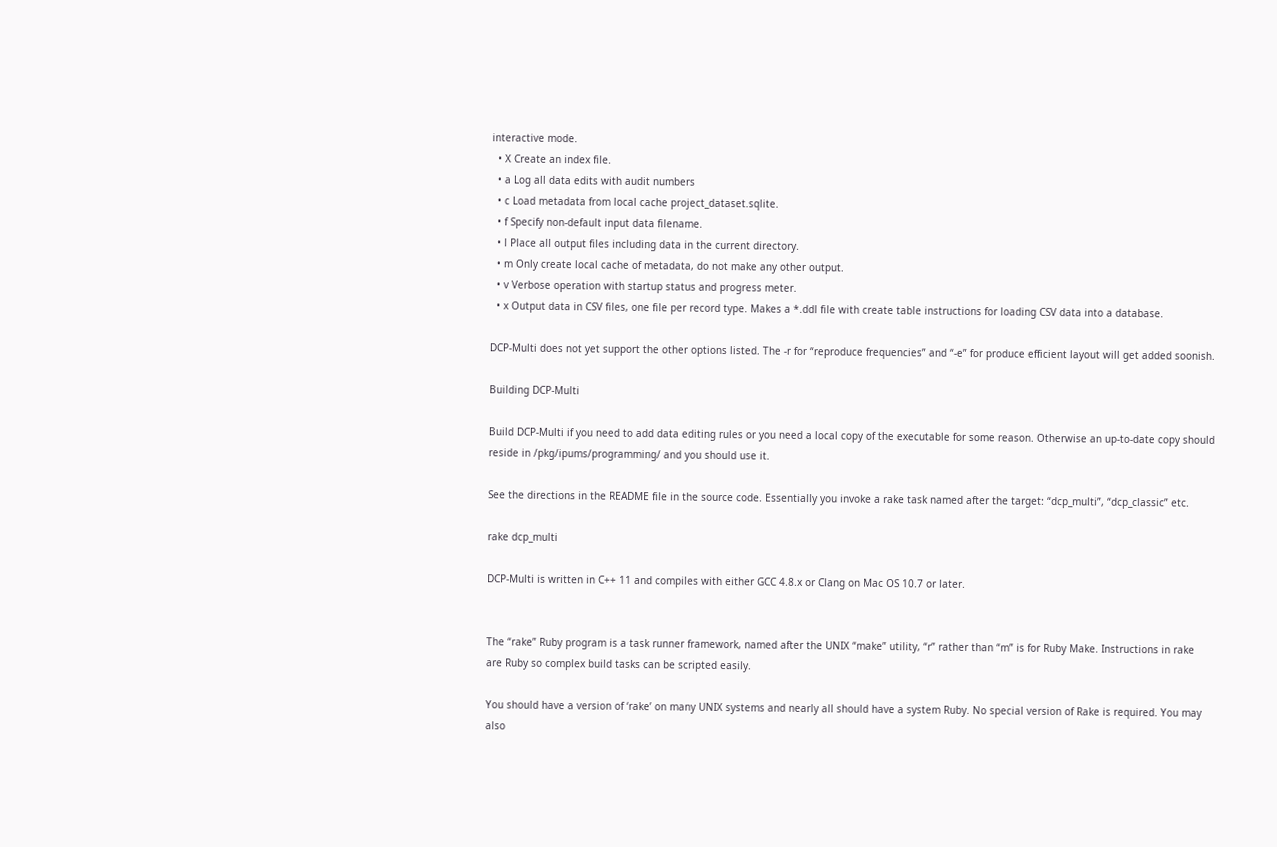interactive mode.
  • X Create an index file.
  • a Log all data edits with audit numbers
  • c Load metadata from local cache project_dataset.sqlite.
  • f Specify non-default input data filename.
  • l Place all output files including data in the current directory.
  • m Only create local cache of metadata, do not make any other output.
  • v Verbose operation with startup status and progress meter.
  • x Output data in CSV files, one file per record type. Makes a *.ddl file with create table instructions for loading CSV data into a database.

DCP-Multi does not yet support the other options listed. The -r for “reproduce frequencies” and “-e” for produce efficient layout will get added soonish.

Building DCP-Multi

Build DCP-Multi if you need to add data editing rules or you need a local copy of the executable for some reason. Otherwise an up-to-date copy should reside in /pkg/ipums/programming/ and you should use it.

See the directions in the README file in the source code. Essentially you invoke a rake task named after the target: “dcp_multi”, “dcp_classic” etc.

rake dcp_multi

DCP-Multi is written in C++ 11 and compiles with either GCC 4.8.x or Clang on Mac OS 10.7 or later.


The “rake” Ruby program is a task runner framework, named after the UNIX “make” utility, “r” rather than “m” is for Ruby Make. Instructions in rake are Ruby so complex build tasks can be scripted easily.

You should have a version of ‘rake’ on many UNIX systems and nearly all should have a system Ruby. No special version of Rake is required. You may also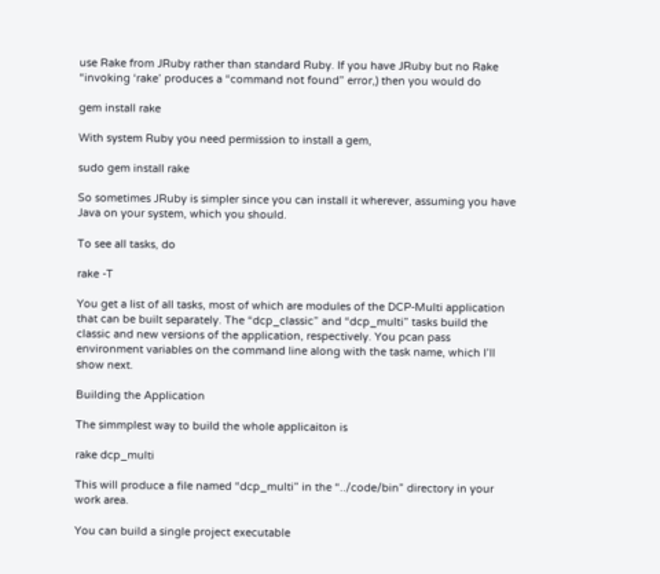use Rake from JRuby rather than standard Ruby. If you have JRuby but no Rake “invoking ‘rake’ produces a “command not found” error,) then you would do

gem install rake

With system Ruby you need permission to install a gem,

sudo gem install rake

So sometimes JRuby is simpler since you can install it wherever, assuming you have Java on your system, which you should.

To see all tasks, do

rake -T

You get a list of all tasks, most of which are modules of the DCP-Multi application that can be built separately. The “dcp_classic” and “dcp_multi” tasks build the classic and new versions of the application, respectively. You pcan pass environment variables on the command line along with the task name, which I’ll show next.

Building the Application

The simmplest way to build the whole applicaiton is

rake dcp_multi

This will produce a file named “dcp_multi” in the “../code/bin” directory in your work area.

You can build a single project executable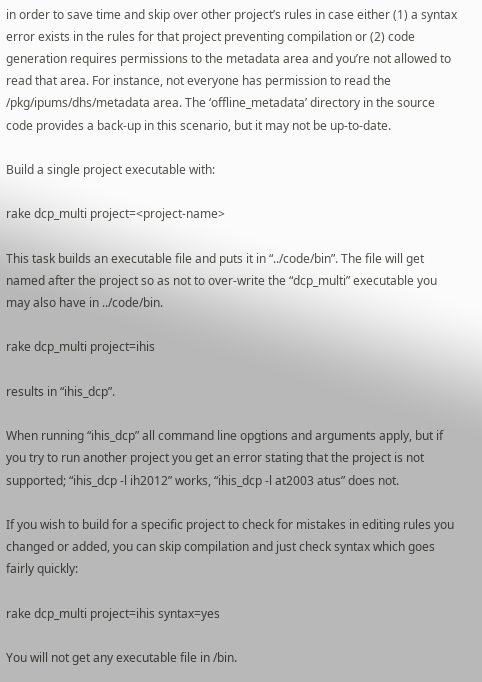in order to save time and skip over other project’s rules in case either (1) a syntax error exists in the rules for that project preventing compilation or (2) code generation requires permissions to the metadata area and you’re not allowed to read that area. For instance, not everyone has permission to read the /pkg/ipums/dhs/metadata area. The ‘offline_metadata’ directory in the source code provides a back-up in this scenario, but it may not be up-to-date.

Build a single project executable with:

rake dcp_multi project=<project-name>

This task builds an executable file and puts it in “../code/bin”. The file will get named after the project so as not to over-write the “dcp_multi” executable you may also have in ../code/bin.

rake dcp_multi project=ihis

results in “ihis_dcp”.

When running “ihis_dcp” all command line opgtions and arguments apply, but if you try to run another project you get an error stating that the project is not supported; “ihis_dcp -l ih2012” works, “ihis_dcp -l at2003 atus” does not.

If you wish to build for a specific project to check for mistakes in editing rules you changed or added, you can skip compilation and just check syntax which goes fairly quickly:

rake dcp_multi project=ihis syntax=yes

You will not get any executable file in /bin.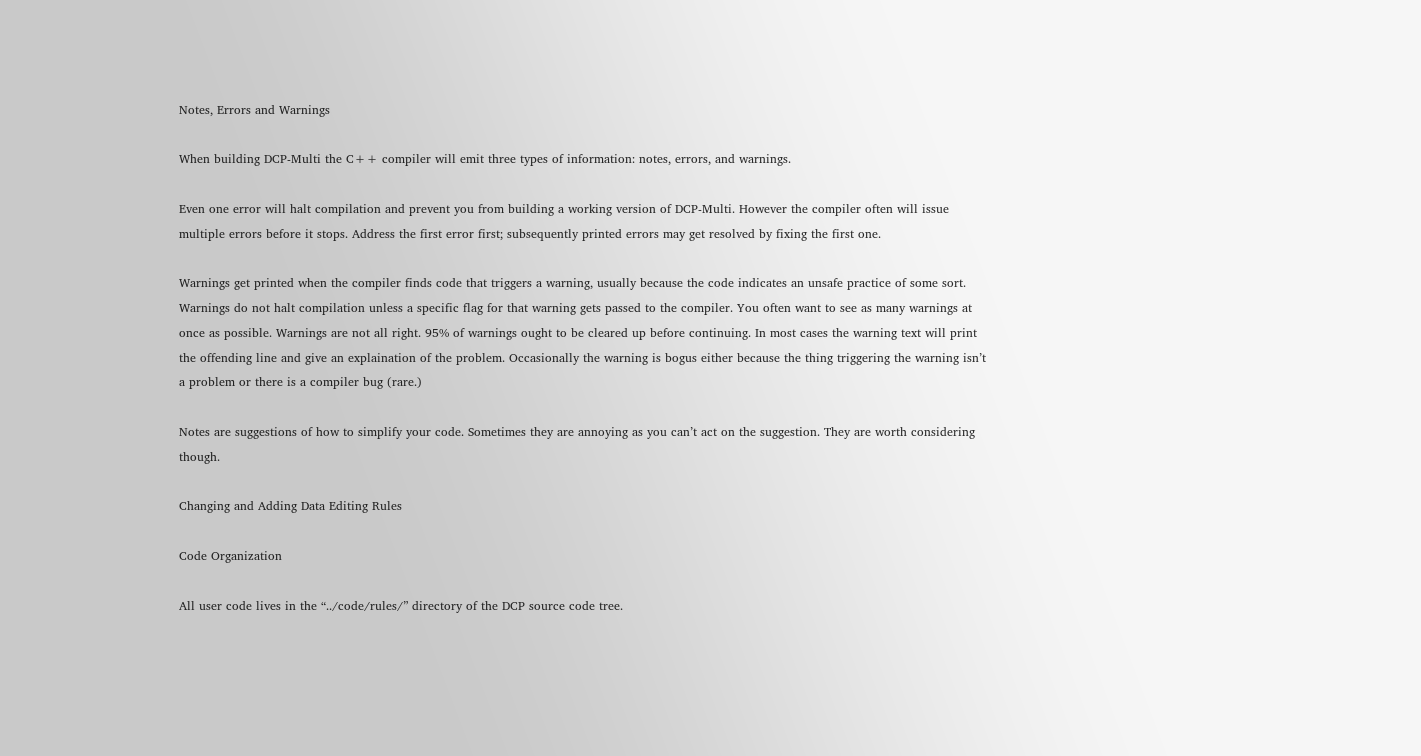Notes, Errors and Warnings

When building DCP-Multi the C++ compiler will emit three types of information: notes, errors, and warnings.

Even one error will halt compilation and prevent you from building a working version of DCP-Multi. However the compiler often will issue multiple errors before it stops. Address the first error first; subsequently printed errors may get resolved by fixing the first one.

Warnings get printed when the compiler finds code that triggers a warning, usually because the code indicates an unsafe practice of some sort. Warnings do not halt compilation unless a specific flag for that warning gets passed to the compiler. You often want to see as many warnings at once as possible. Warnings are not all right. 95% of warnings ought to be cleared up before continuing. In most cases the warning text will print the offending line and give an explaination of the problem. Occasionally the warning is bogus either because the thing triggering the warning isn’t a problem or there is a compiler bug (rare.)

Notes are suggestions of how to simplify your code. Sometimes they are annoying as you can’t act on the suggestion. They are worth considering though.

Changing and Adding Data Editing Rules

Code Organization

All user code lives in the “../code/rules/” directory of the DCP source code tree.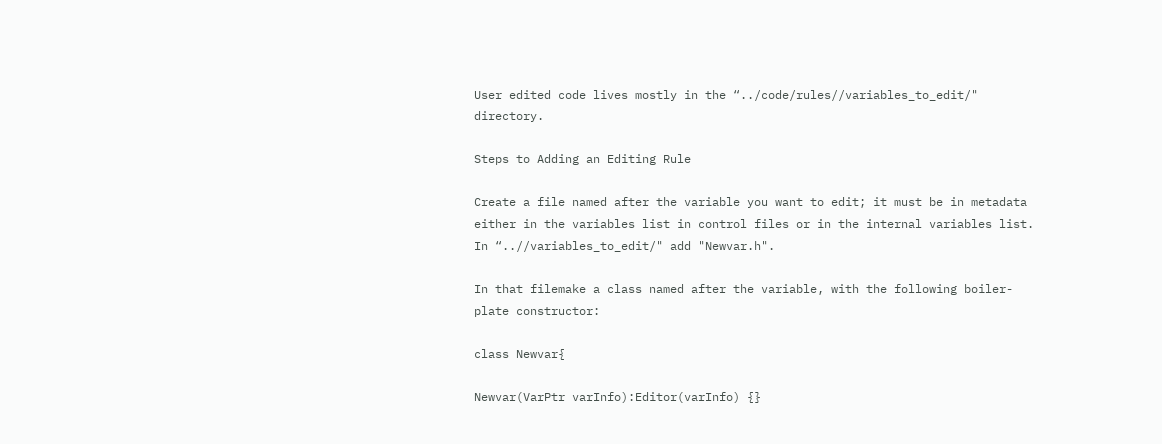User edited code lives mostly in the “../code/rules//variables_to_edit/" directory.

Steps to Adding an Editing Rule

Create a file named after the variable you want to edit; it must be in metadata either in the variables list in control files or in the internal variables list. In “..//variables_to_edit/" add "Newvar.h".

In that filemake a class named after the variable, with the following boiler-plate constructor:

class Newvar{

Newvar(VarPtr varInfo):Editor(varInfo) {}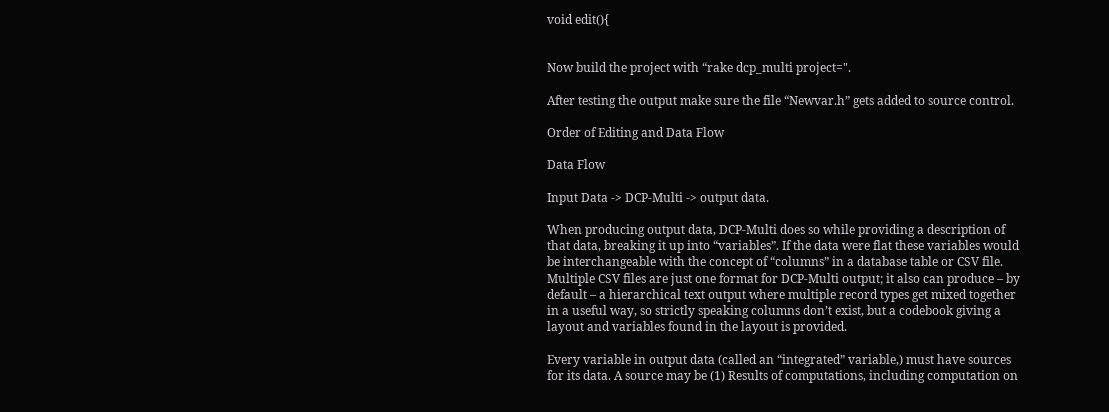void edit(){


Now build the project with “rake dcp_multi project=".

After testing the output make sure the file “Newvar.h” gets added to source control.

Order of Editing and Data Flow

Data Flow

Input Data -> DCP-Multi -> output data.

When producing output data, DCP-Multi does so while providing a description of that data, breaking it up into “variables”. If the data were flat these variables would be interchangeable with the concept of “columns” in a database table or CSV file. Multiple CSV files are just one format for DCP-Multi output; it also can produce – by default – a hierarchical text output where multiple record types get mixed together in a useful way, so strictly speaking columns don’t exist, but a codebook giving a layout and variables found in the layout is provided.

Every variable in output data (called an “integrated” variable,) must have sources for its data. A source may be (1) Results of computations, including computation on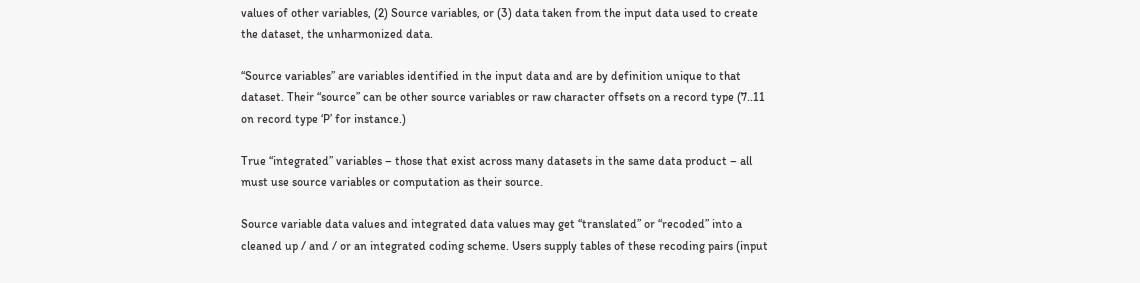values of other variables, (2) Source variables, or (3) data taken from the input data used to create the dataset, the unharmonized data.

“Source variables” are variables identified in the input data and are by definition unique to that dataset. Their “source” can be other source variables or raw character offsets on a record type (7..11 on record type ‘P’ for instance.)

True “integrated” variables – those that exist across many datasets in the same data product – all must use source variables or computation as their source.

Source variable data values and integrated data values may get “translated” or “recoded” into a cleaned up / and / or an integrated coding scheme. Users supply tables of these recoding pairs (input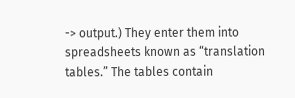-> output.) They enter them into spreadsheets known as “translation tables.” The tables contain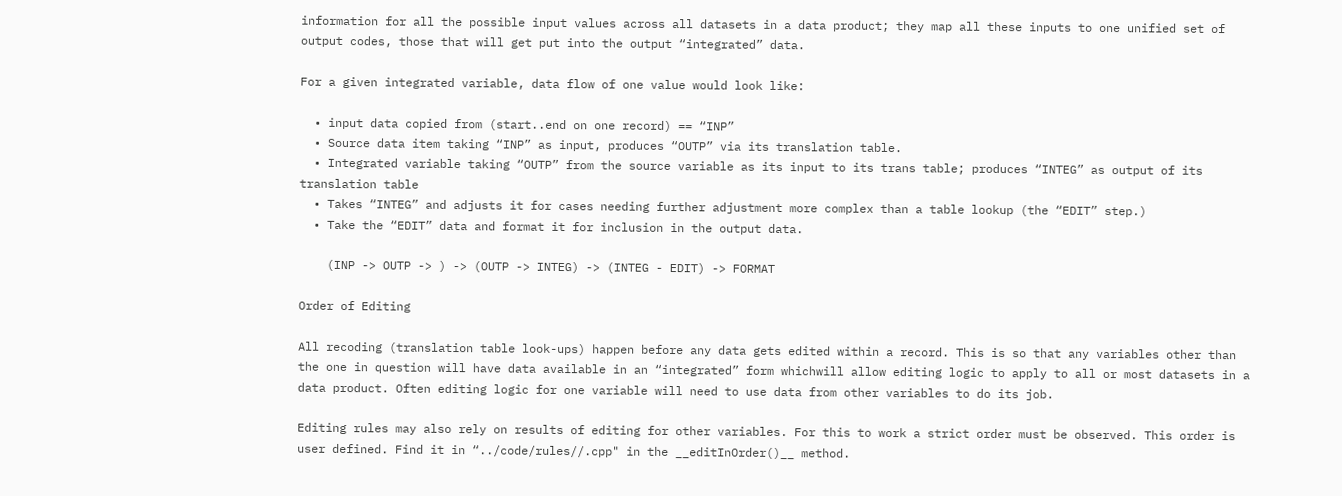information for all the possible input values across all datasets in a data product; they map all these inputs to one unified set of output codes, those that will get put into the output “integrated” data.

For a given integrated variable, data flow of one value would look like:

  • input data copied from (start..end on one record) == “INP”
  • Source data item taking “INP” as input, produces “OUTP” via its translation table.
  • Integrated variable taking “OUTP” from the source variable as its input to its trans table; produces “INTEG” as output of its translation table
  • Takes “INTEG” and adjusts it for cases needing further adjustment more complex than a table lookup (the “EDIT” step.)
  • Take the “EDIT” data and format it for inclusion in the output data.

    (INP -> OUTP -> ) -> (OUTP -> INTEG) -> (INTEG - EDIT) -> FORMAT

Order of Editing

All recoding (translation table look-ups) happen before any data gets edited within a record. This is so that any variables other than the one in question will have data available in an “integrated” form whichwill allow editing logic to apply to all or most datasets in a data product. Often editing logic for one variable will need to use data from other variables to do its job.

Editing rules may also rely on results of editing for other variables. For this to work a strict order must be observed. This order is user defined. Find it in “../code/rules//.cpp" in the __editInOrder()__ method.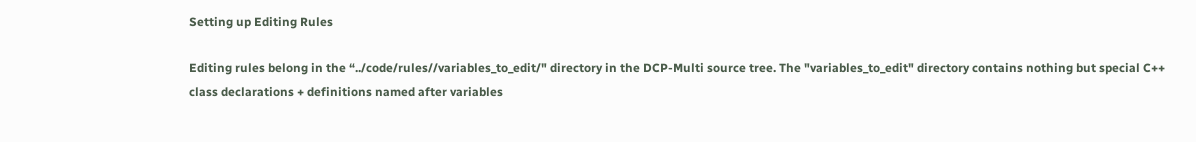Setting up Editing Rules

Editing rules belong in the “../code/rules//variables_to_edit/" directory in the DCP-Multi source tree. The "variables_to_edit" directory contains nothing but special C++ class declarations + definitions named after variables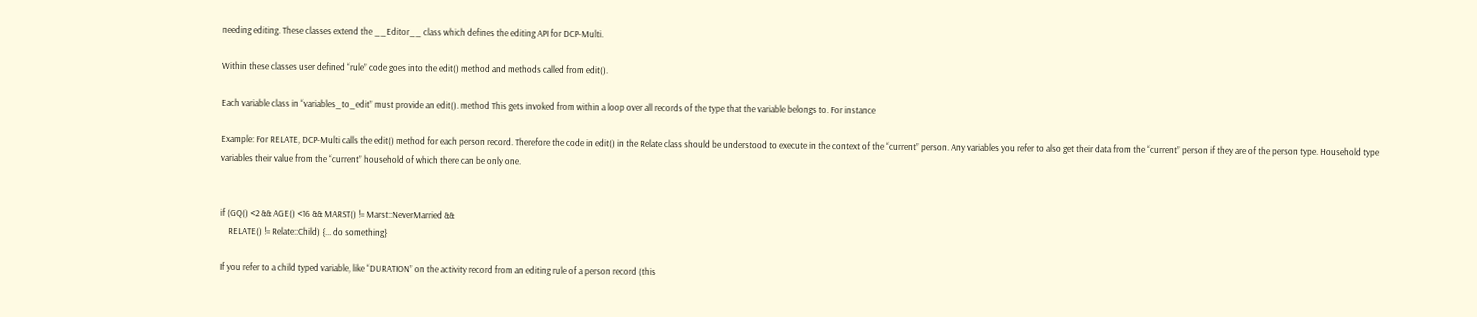needing editing. These classes extend the __Editor__ class which defines the editing API for DCP-Multi.

Within these classes user defined “rule” code goes into the edit() method and methods called from edit().

Each variable class in “variables_to_edit” must provide an edit(). method This gets invoked from within a loop over all records of the type that the variable belongs to. For instance

Example: For RELATE, DCP-Multi calls the edit() method for each person record. Therefore the code in edit() in the Relate class should be understood to execute in the context of the “current” person. Any variables you refer to also get their data from the “current” person if they are of the person type. Household type variables their value from the “current” household of which there can be only one.


if (GQ() <2 && AGE() <16 && MARST() != Marst::NeverMarried &&
    RELATE() != Relate::Child) {... do something}

If you refer to a child typed variable, like “DURATION” on the activity record from an editing rule of a person record (this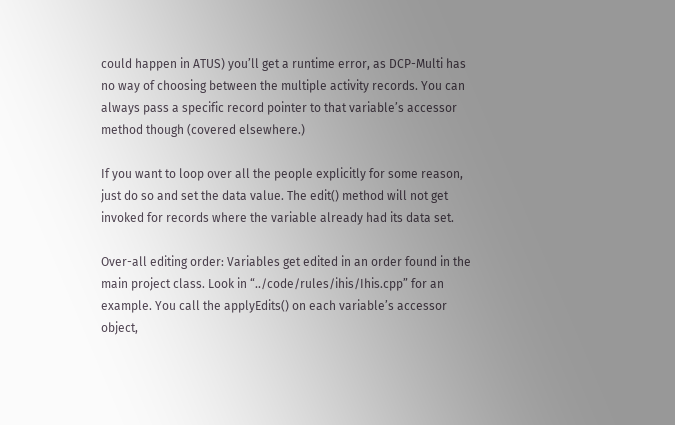could happen in ATUS) you’ll get a runtime error, as DCP-Multi has no way of choosing between the multiple activity records. You can always pass a specific record pointer to that variable’s accessor method though (covered elsewhere.)

If you want to loop over all the people explicitly for some reason, just do so and set the data value. The edit() method will not get invoked for records where the variable already had its data set.

Over-all editing order: Variables get edited in an order found in the main project class. Look in “../code/rules/ihis/Ihis.cpp” for an example. You call the applyEdits() on each variable’s accessor object,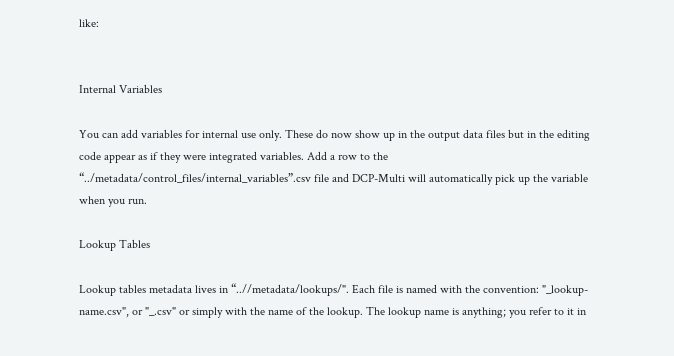like:


Internal Variables

You can add variables for internal use only. These do now show up in the output data files but in the editing code appear as if they were integrated variables. Add a row to the “../metadata/control_files/internal_variables”.csv file and DCP-Multi will automatically pick up the variable when you run.

Lookup Tables

Lookup tables metadata lives in “..//metadata/lookups/". Each file is named with the convention: "_lookup-name.csv", or "_.csv" or simply with the name of the lookup. The lookup name is anything; you refer to it in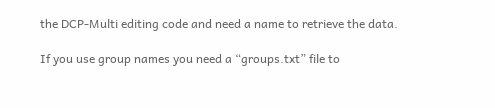the DCP-Multi editing code and need a name to retrieve the data.

If you use group names you need a “groups.txt” file to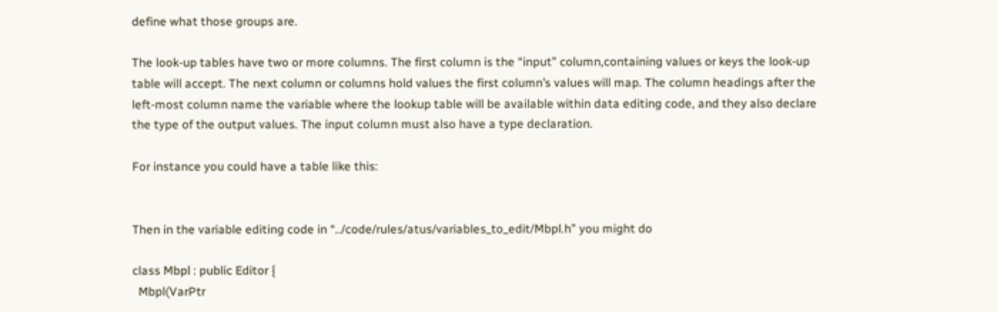define what those groups are.

The look-up tables have two or more columns. The first column is the “input” column,containing values or keys the look-up table will accept. The next column or columns hold values the first column’s values will map. The column headings after the left-most column name the variable where the lookup table will be available within data editing code, and they also declare the type of the output values. The input column must also have a type declaration.

For instance you could have a table like this:


Then in the variable editing code in “../code/rules/atus/variables_to_edit/Mbpl.h” you might do

class Mbpl : public Editor {
  Mbpl(VarPtr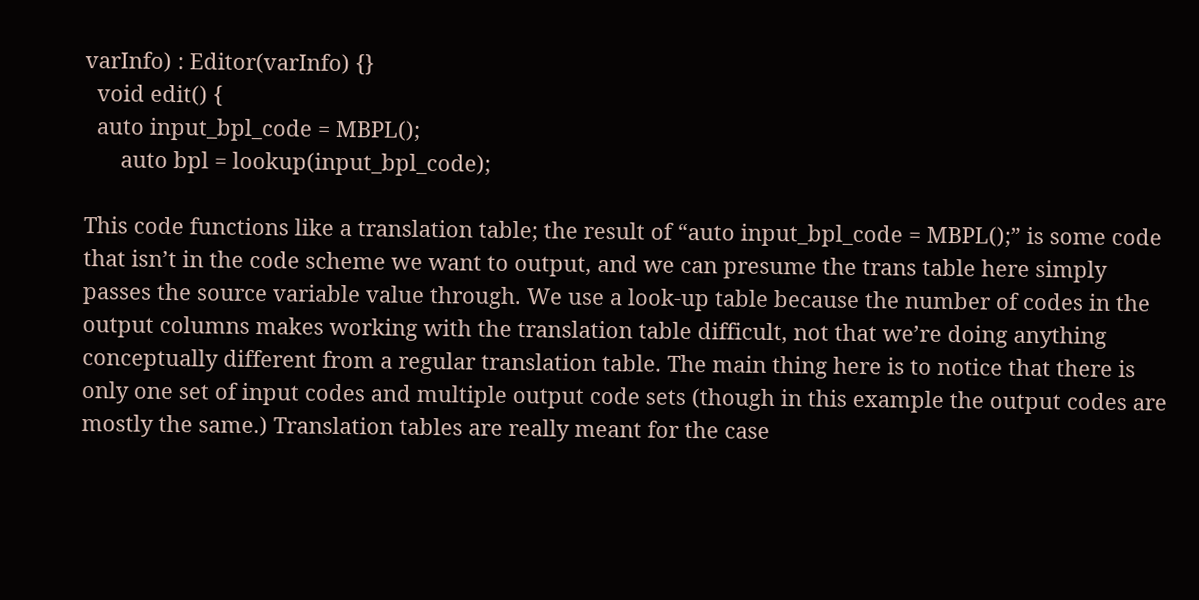varInfo) : Editor(varInfo) {}
  void edit() {
  auto input_bpl_code = MBPL();
      auto bpl = lookup(input_bpl_code);

This code functions like a translation table; the result of “auto input_bpl_code = MBPL();” is some code that isn’t in the code scheme we want to output, and we can presume the trans table here simply passes the source variable value through. We use a look-up table because the number of codes in the output columns makes working with the translation table difficult, not that we’re doing anything conceptually different from a regular translation table. The main thing here is to notice that there is only one set of input codes and multiple output code sets (though in this example the output codes are mostly the same.) Translation tables are really meant for the case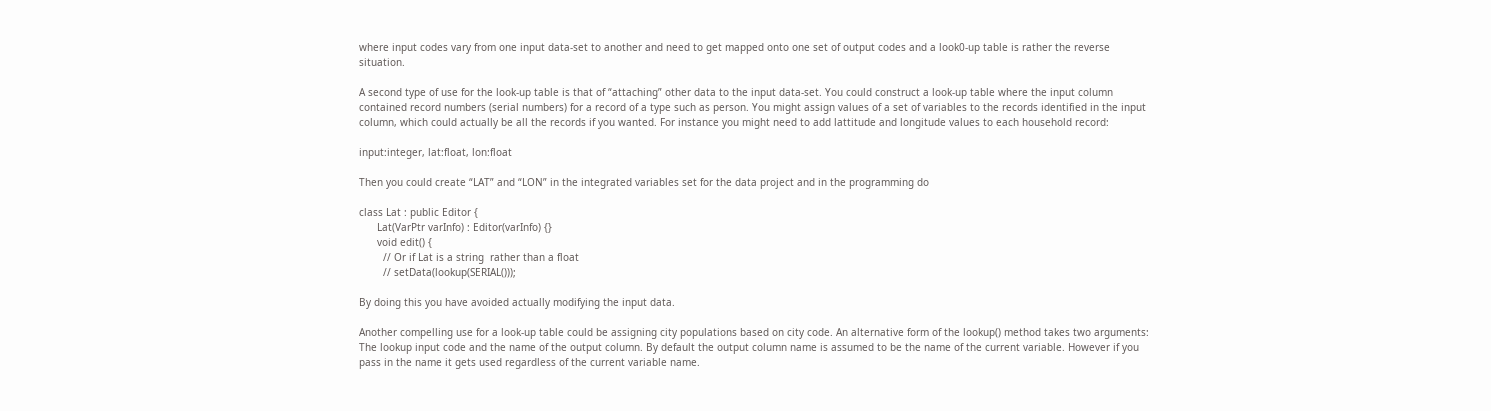where input codes vary from one input data-set to another and need to get mapped onto one set of output codes and a look0-up table is rather the reverse situation.

A second type of use for the look-up table is that of “attaching” other data to the input data-set. You could construct a look-up table where the input column contained record numbers (serial numbers) for a record of a type such as person. You might assign values of a set of variables to the records identified in the input column, which could actually be all the records if you wanted. For instance you might need to add lattitude and longitude values to each household record:

input:integer, lat:float, lon:float

Then you could create “LAT” and “LON” in the integrated variables set for the data project and in the programming do

class Lat : public Editor {
      Lat(VarPtr varInfo) : Editor(varInfo) {}
      void edit() {
        // Or if Lat is a string  rather than a float
        // setData(lookup(SERIAL()));

By doing this you have avoided actually modifying the input data.

Another compelling use for a look-up table could be assigning city populations based on city code. An alternative form of the lookup() method takes two arguments: The lookup input code and the name of the output column. By default the output column name is assumed to be the name of the current variable. However if you pass in the name it gets used regardless of the current variable name.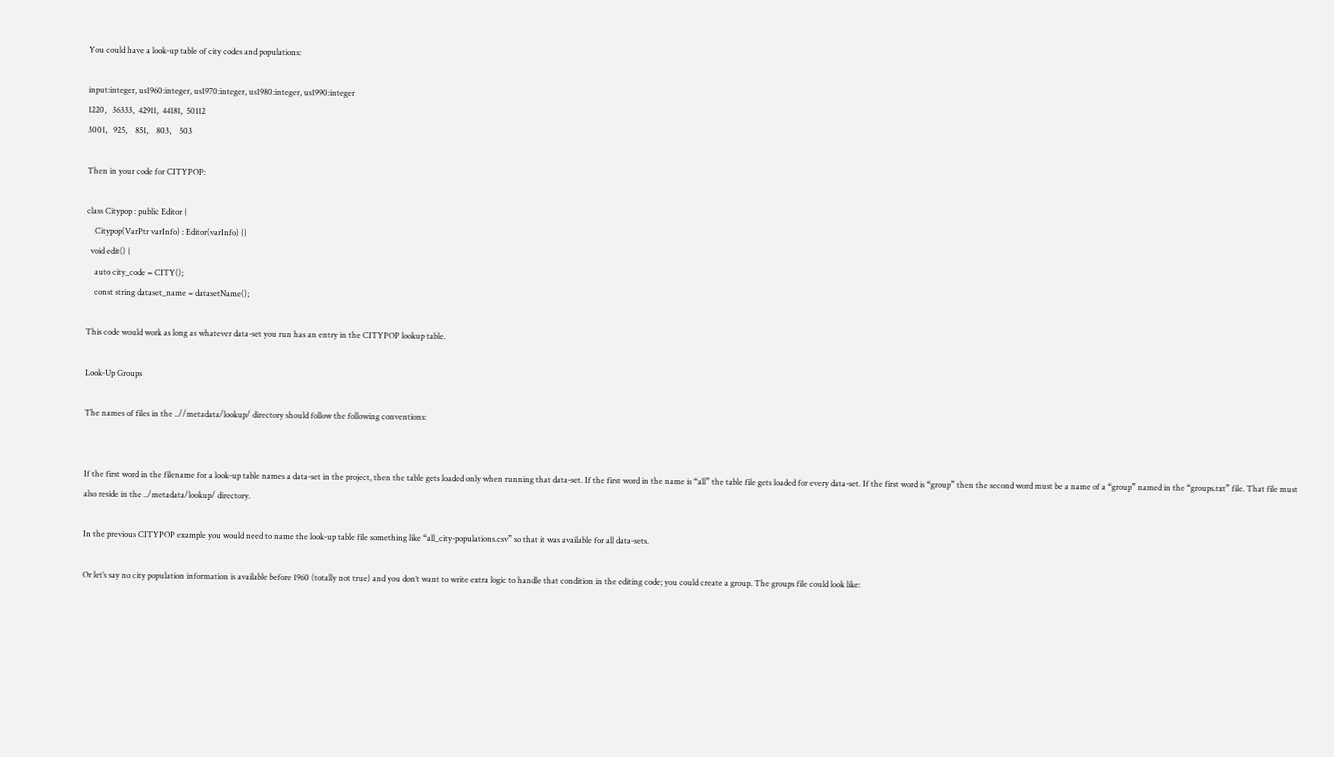You could have a look-up table of city codes and populations:

input:integer, us1960:integer, us1970:integer, us1980:integer, us1990:integer
1220,   36333,  42911,  44181,  50112
3001,   925,    851,    803,    503

Then in your code for CITYPOP:

class Citypop : public Editor {
    Citypop(VarPtr varInfo) : Editor(varInfo) {}
  void edit() {
    auto city_code = CITY();
    const string dataset_name = datasetName();

This code would work as long as whatever data-set you run has an entry in the CITYPOP lookup table.

Look-Up Groups

The names of files in the ..//metadata/lookup/ directory should follow the following conventions:


If the first word in the filename for a look-up table names a data-set in the project, then the table gets loaded only when running that data-set. If the first word in the name is “all” the table file gets loaded for every data-set. If the first word is “group” then the second word must be a name of a “group” named in the “groups.txt” file. That file must also reside in the ../metadata/lookup/ directory.

In the previous CITYPOP example you would need to name the look-up table file something like “all_city-populations.csv” so that it was available for all data-sets.

Or let’s say no city population information is available before 1960 (totally not true) and you don’t want to write extra logic to handle that condition in the editing code; you could create a group. The groups file could look like: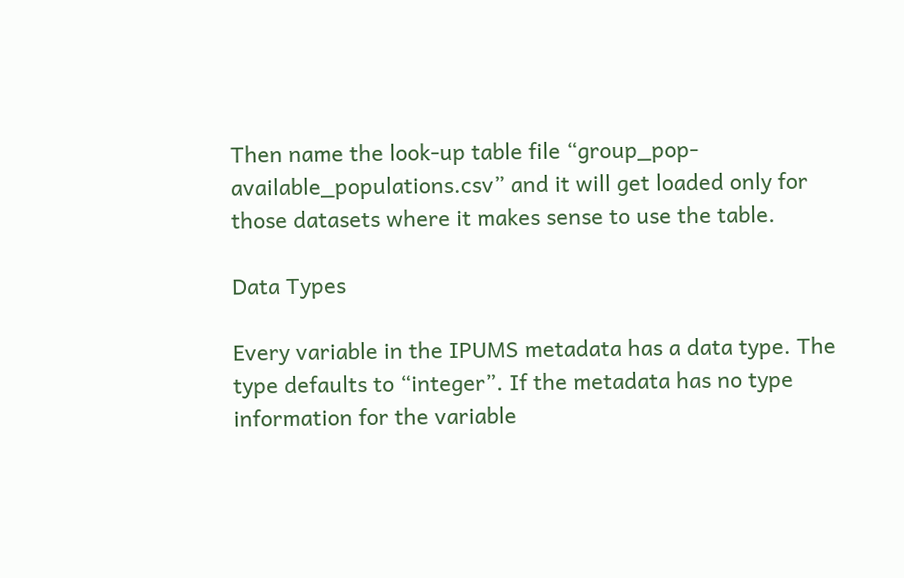Then name the look-up table file “group_pop-available_populations.csv” and it will get loaded only for those datasets where it makes sense to use the table.

Data Types

Every variable in the IPUMS metadata has a data type. The type defaults to “integer”. If the metadata has no type information for the variable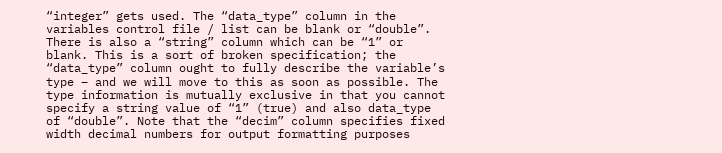“integer” gets used. The “data_type” column in the variables control file / list can be blank or “double”. There is also a “string” column which can be “1” or blank. This is a sort of broken specification; the “data_type” column ought to fully describe the variable’s type – and we will move to this as soon as possible. The type information is mutually exclusive in that you cannot specify a string value of “1” (true) and also data_type of “double”. Note that the “decim” column specifies fixed width decimal numbers for output formatting purposes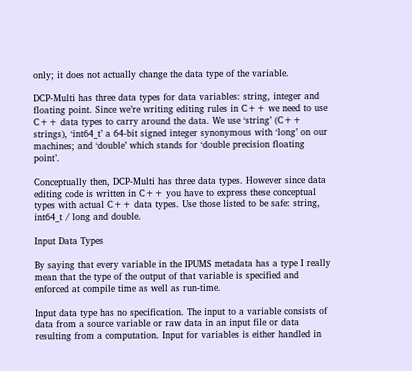only; it does not actually change the data type of the variable.

DCP-Multi has three data types for data variables: string, integer and floating point. Since we’re writing editing rules in C++ we need to use C++ data types to carry around the data. We use ‘string’ (C++ strings), ‘int64_t’ a 64-bit signed integer synonymous with ‘long’ on our machines; and ‘double’ which stands for ‘double precision floating point’.

Conceptually then, DCP-Multi has three data types. However since data editing code is written in C++ you have to express these conceptual types with actual C++ data types. Use those listed to be safe: string, int64_t / long and double.

Input Data Types

By saying that every variable in the IPUMS metadata has a type I really mean that the type of the output of that variable is specified and enforced at compile time as well as run-time.

Input data type has no specification. The input to a variable consists of data from a source variable or raw data in an input file or data resulting from a computation. Input for variables is either handled in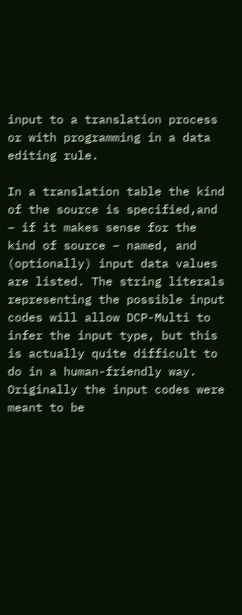input to a translation process or with programming in a data editing rule.

In a translation table the kind of the source is specified,and – if it makes sense for the kind of source – named, and (optionally) input data values are listed. The string literals representing the possible input codes will allow DCP-Multi to infer the input type, but this is actually quite difficult to do in a human-friendly way. Originally the input codes were meant to be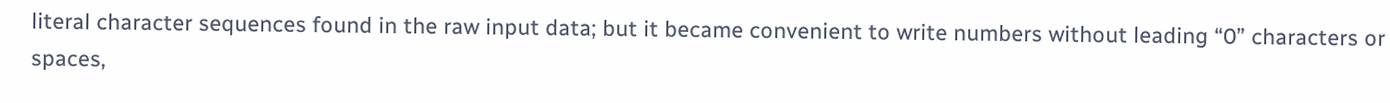literal character sequences found in the raw input data; but it became convenient to write numbers without leading “0” characters or spaces,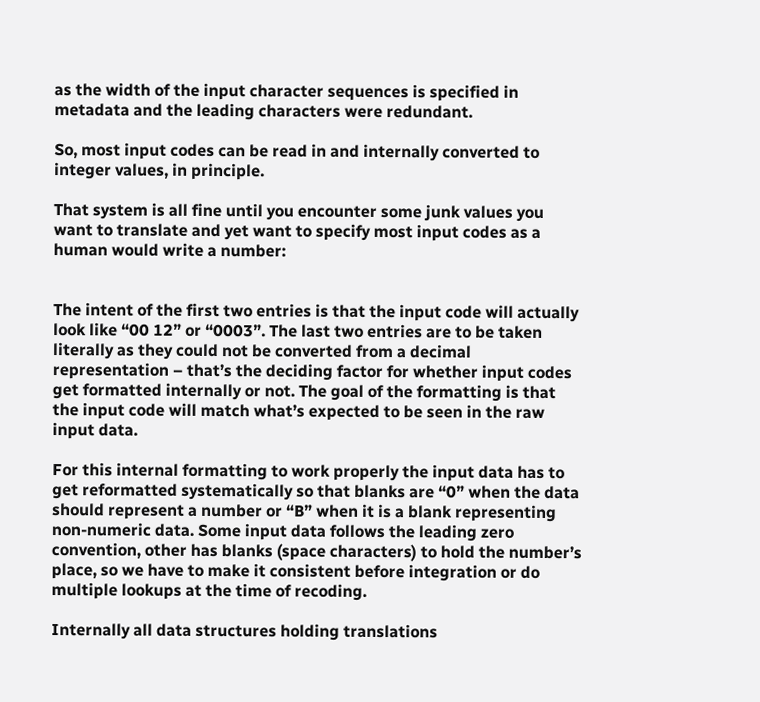as the width of the input character sequences is specified in metadata and the leading characters were redundant.

So, most input codes can be read in and internally converted to integer values, in principle.

That system is all fine until you encounter some junk values you want to translate and yet want to specify most input codes as a human would write a number:


The intent of the first two entries is that the input code will actually look like “00 12” or “0003”. The last two entries are to be taken literally as they could not be converted from a decimal representation – that’s the deciding factor for whether input codes get formatted internally or not. The goal of the formatting is that the input code will match what’s expected to be seen in the raw input data.

For this internal formatting to work properly the input data has to get reformatted systematically so that blanks are “0” when the data should represent a number or “B” when it is a blank representing non-numeric data. Some input data follows the leading zero convention, other has blanks (space characters) to hold the number’s place, so we have to make it consistent before integration or do multiple lookups at the time of recoding.

Internally all data structures holding translations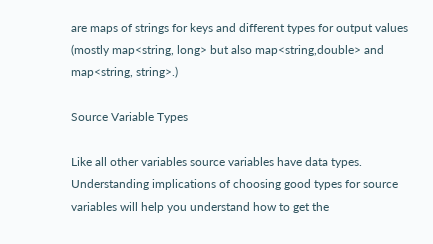are maps of strings for keys and different types for output values (mostly map<string, long> but also map<string,double> and map<string, string>.)

Source Variable Types

Like all other variables source variables have data types. Understanding implications of choosing good types for source variables will help you understand how to get the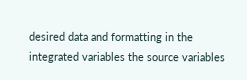desired data and formatting in the integrated variables the source variables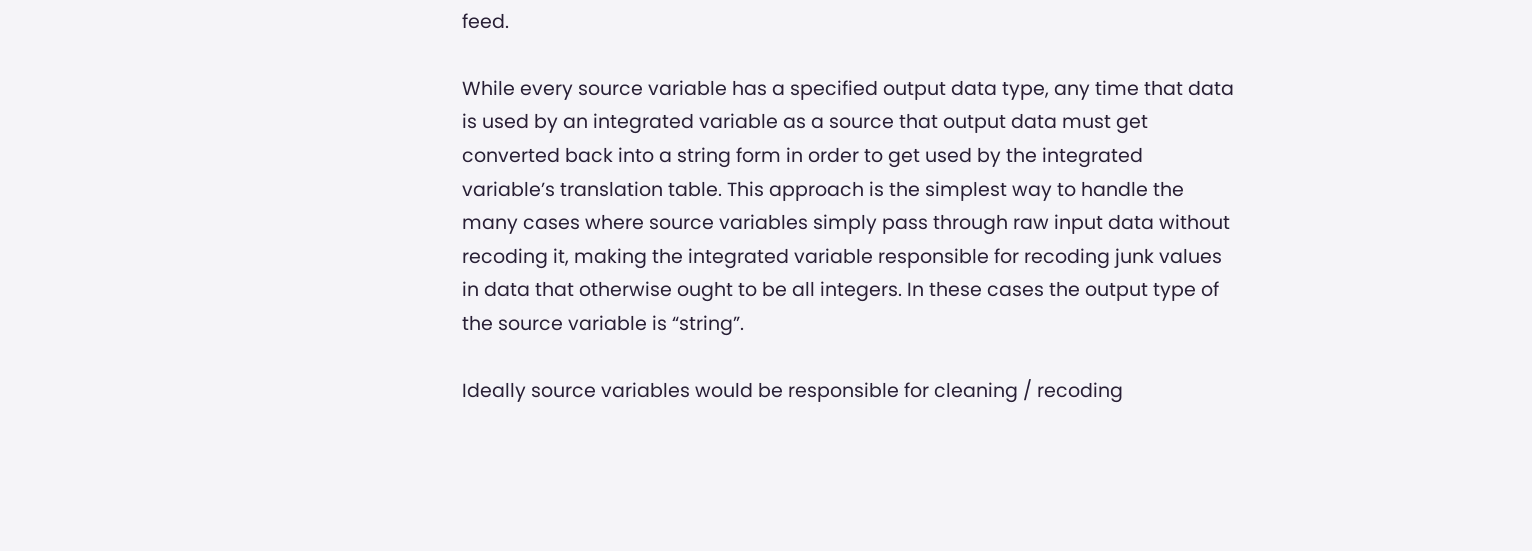feed.

While every source variable has a specified output data type, any time that data is used by an integrated variable as a source that output data must get converted back into a string form in order to get used by the integrated variable’s translation table. This approach is the simplest way to handle the many cases where source variables simply pass through raw input data without recoding it, making the integrated variable responsible for recoding junk values in data that otherwise ought to be all integers. In these cases the output type of the source variable is “string”.

Ideally source variables would be responsible for cleaning / recoding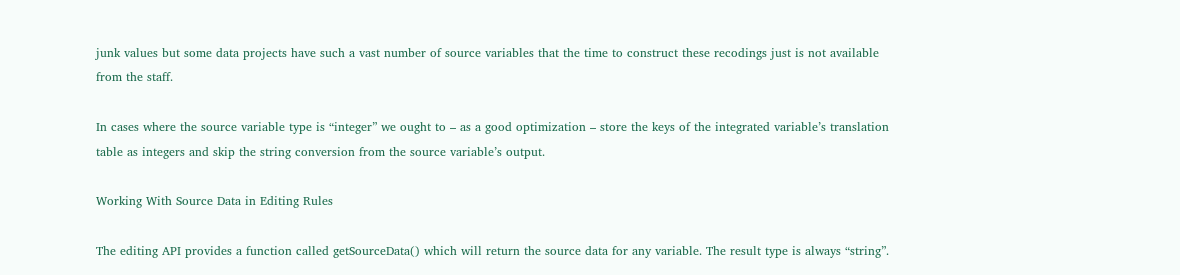junk values but some data projects have such a vast number of source variables that the time to construct these recodings just is not available from the staff.

In cases where the source variable type is “integer” we ought to – as a good optimization – store the keys of the integrated variable’s translation table as integers and skip the string conversion from the source variable’s output.

Working With Source Data in Editing Rules

The editing API provides a function called getSourceData() which will return the source data for any variable. The result type is always “string”.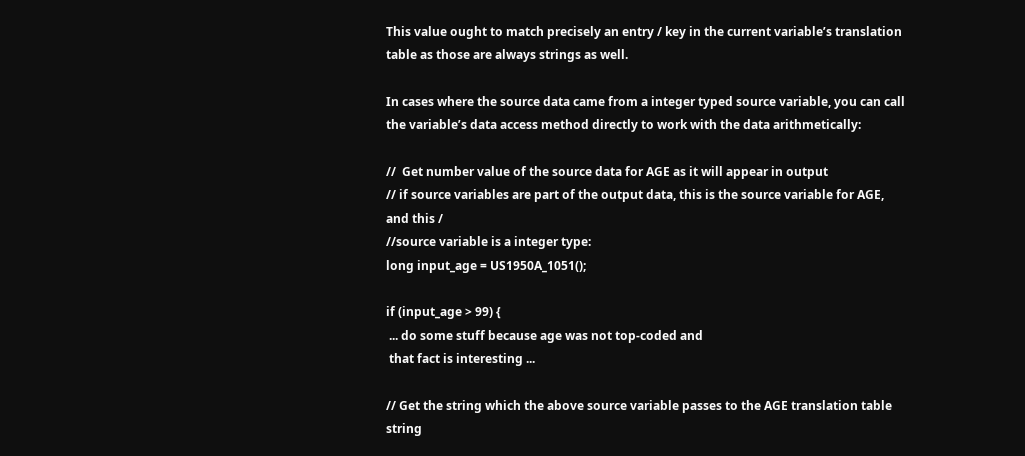This value ought to match precisely an entry / key in the current variable’s translation table as those are always strings as well.

In cases where the source data came from a integer typed source variable, you can call the variable’s data access method directly to work with the data arithmetically:

//  Get number value of the source data for AGE as it will appear in output
// if source variables are part of the output data, this is the source variable for AGE,  and this /
//source variable is a integer type:
long input_age = US1950A_1051();

if (input_age > 99) {
 ... do some stuff because age was not top-coded and
 that fact is interesting ...

// Get the string which the above source variable passes to the AGE translation table
string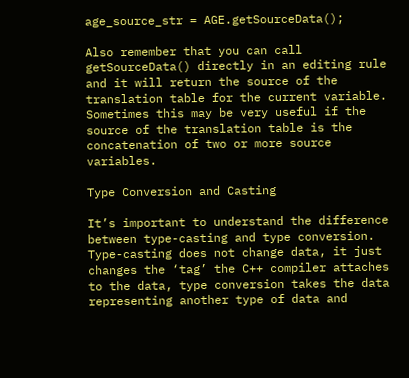age_source_str = AGE.getSourceData();

Also remember that you can call getSourceData() directly in an editing rule and it will return the source of the translation table for the current variable. Sometimes this may be very useful if the source of the translation table is the concatenation of two or more source variables.

Type Conversion and Casting

It’s important to understand the difference between type-casting and type conversion. Type-casting does not change data, it just changes the ‘tag’ the C++ compiler attaches to the data, type conversion takes the data representing another type of data and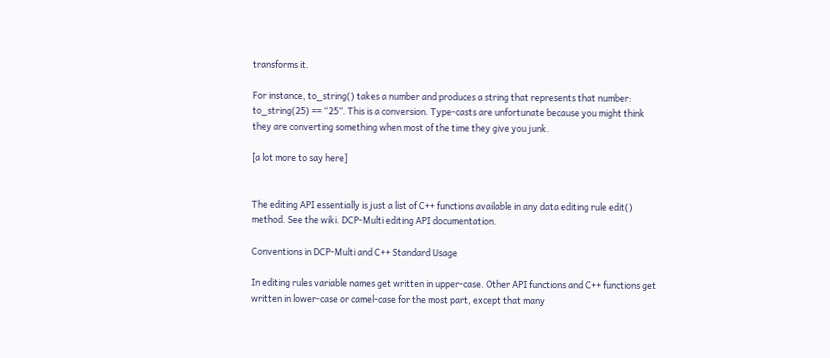transforms it.

For instance, to_string() takes a number and produces a string that represents that number: to_string(25) == “25”. This is a conversion. Type-casts are unfortunate because you might think they are converting something when most of the time they give you junk.

[a lot more to say here]


The editing API essentially is just a list of C++ functions available in any data editing rule edit() method. See the wiki. DCP-Multi editing API documentation.

Conventions in DCP-Multi and C++ Standard Usage

In editing rules variable names get written in upper-case. Other API functions and C++ functions get written in lower-case or camel-case for the most part, except that many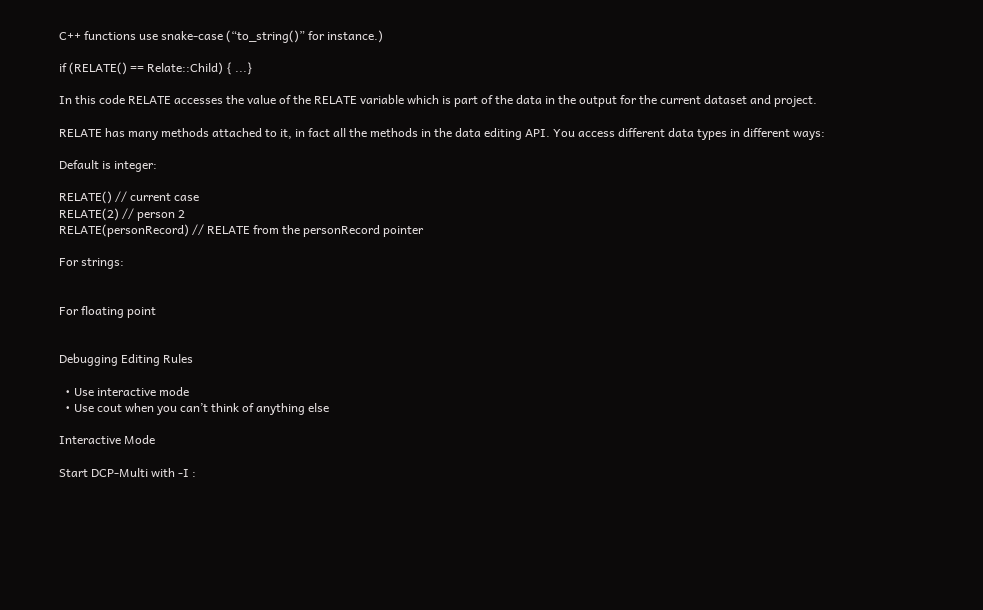C++ functions use snake-case (“to_string()” for instance.)

if (RELATE() == Relate::Child) { ...}

In this code RELATE accesses the value of the RELATE variable which is part of the data in the output for the current dataset and project.

RELATE has many methods attached to it, in fact all the methods in the data editing API. You access different data types in different ways:

Default is integer:

RELATE() // current case
RELATE(2) // person 2
RELATE(personRecord) // RELATE from the personRecord pointer

For strings:


For floating point


Debugging Editing Rules

  • Use interactive mode
  • Use cout when you can’t think of anything else

Interactive Mode

Start DCP-Multi with -I :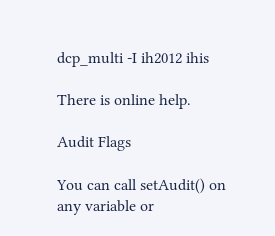dcp_multi -I ih2012 ihis

There is online help.

Audit Flags

You can call setAudit() on any variable or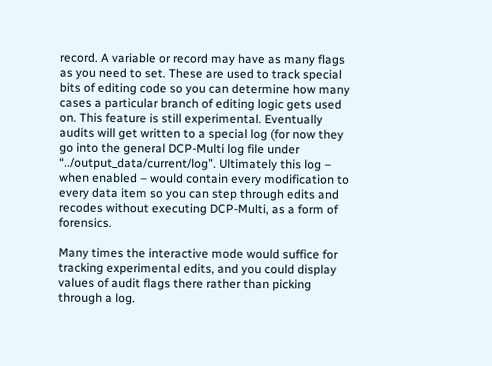record. A variable or record may have as many flags as you need to set. These are used to track special bits of editing code so you can determine how many cases a particular branch of editing logic gets used on. This feature is still experimental. Eventually audits will get written to a special log (for now they go into the general DCP-Multi log file under “../output_data/current/log”. Ultimately this log – when enabled – would contain every modification to every data item so you can step through edits and recodes without executing DCP-Multi, as a form of forensics.

Many times the interactive mode would suffice for tracking experimental edits, and you could display values of audit flags there rather than picking through a log.